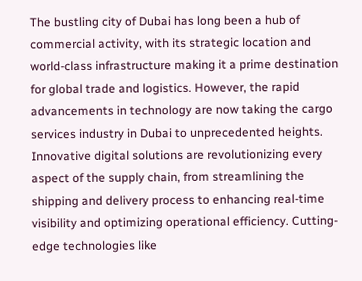The bustling city of Dubai has long been a hub of commercial activity, with its strategic location and world-class infrastructure making it a prime destination for global trade and logistics. However, the rapid advancements in technology are now taking the cargo services industry in Dubai to unprecedented heights. Innovative digital solutions are revolutionizing every aspect of the supply chain, from streamlining the shipping and delivery process to enhancing real-time visibility and optimizing operational efficiency. Cutting-edge technologies like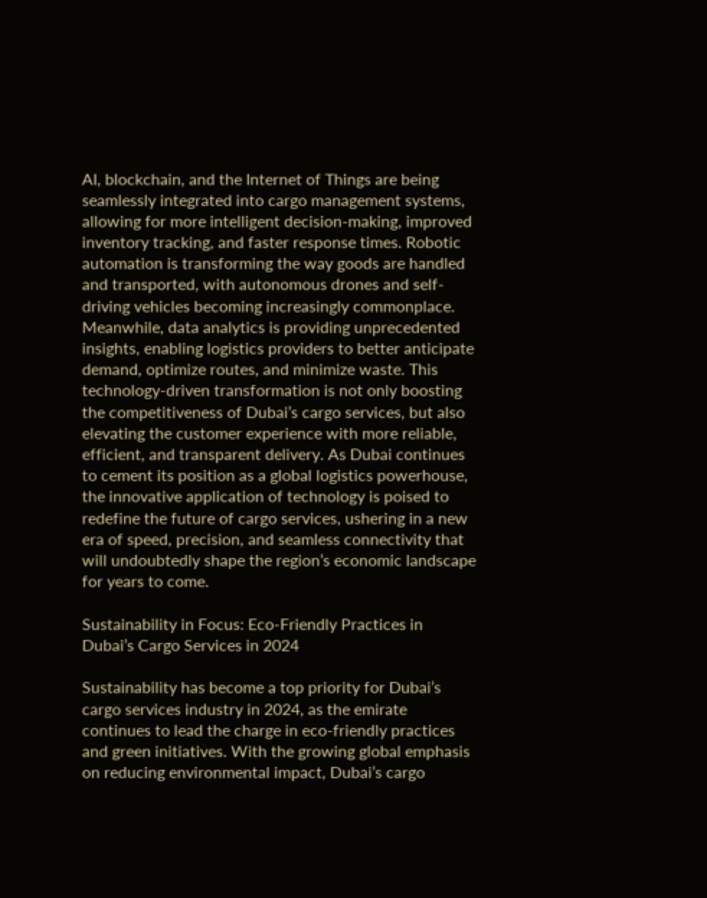AI, blockchain, and the Internet of Things are being seamlessly integrated into cargo management systems, allowing for more intelligent decision-making, improved inventory tracking, and faster response times. Robotic automation is transforming the way goods are handled and transported, with autonomous drones and self-driving vehicles becoming increasingly commonplace. Meanwhile, data analytics is providing unprecedented insights, enabling logistics providers to better anticipate demand, optimize routes, and minimize waste. This technology-driven transformation is not only boosting the competitiveness of Dubai’s cargo services, but also elevating the customer experience with more reliable, efficient, and transparent delivery. As Dubai continues to cement its position as a global logistics powerhouse, the innovative application of technology is poised to redefine the future of cargo services, ushering in a new era of speed, precision, and seamless connectivity that will undoubtedly shape the region’s economic landscape for years to come.

Sustainability in Focus: Eco-Friendly Practices in Dubai’s Cargo Services in 2024

Sustainability has become a top priority for Dubai’s cargo services industry in 2024, as the emirate continues to lead the charge in eco-friendly practices and green initiatives. With the growing global emphasis on reducing environmental impact, Dubai’s cargo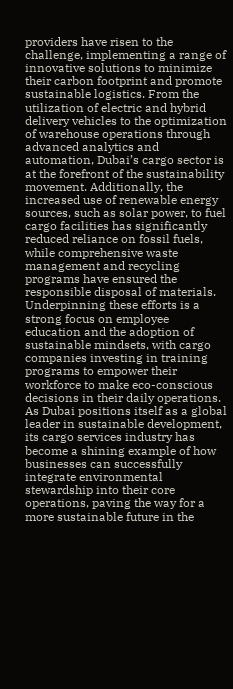providers have risen to the challenge, implementing a range of innovative solutions to minimize their carbon footprint and promote sustainable logistics. From the utilization of electric and hybrid delivery vehicles to the optimization of warehouse operations through advanced analytics and automation, Dubai’s cargo sector is at the forefront of the sustainability movement. Additionally, the increased use of renewable energy sources, such as solar power, to fuel cargo facilities has significantly reduced reliance on fossil fuels, while comprehensive waste management and recycling programs have ensured the responsible disposal of materials. Underpinning these efforts is a strong focus on employee education and the adoption of sustainable mindsets, with cargo companies investing in training programs to empower their workforce to make eco-conscious decisions in their daily operations. As Dubai positions itself as a global leader in sustainable development, its cargo services industry has become a shining example of how businesses can successfully integrate environmental stewardship into their core operations, paving the way for a more sustainable future in the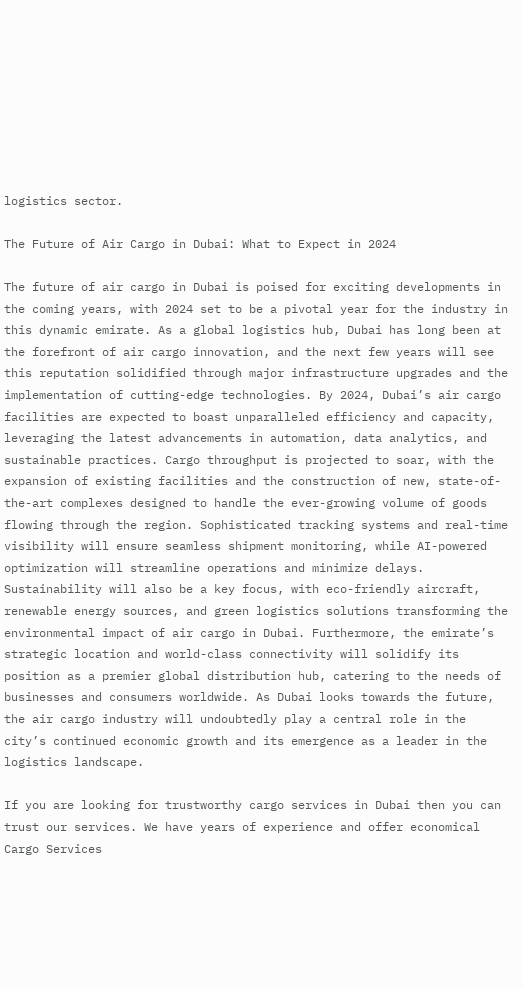logistics sector.

The Future of Air Cargo in Dubai: What to Expect in 2024

The future of air cargo in Dubai is poised for exciting developments in the coming years, with 2024 set to be a pivotal year for the industry in this dynamic emirate. As a global logistics hub, Dubai has long been at the forefront of air cargo innovation, and the next few years will see this reputation solidified through major infrastructure upgrades and the implementation of cutting-edge technologies. By 2024, Dubai’s air cargo facilities are expected to boast unparalleled efficiency and capacity, leveraging the latest advancements in automation, data analytics, and sustainable practices. Cargo throughput is projected to soar, with the expansion of existing facilities and the construction of new, state-of-the-art complexes designed to handle the ever-growing volume of goods flowing through the region. Sophisticated tracking systems and real-time visibility will ensure seamless shipment monitoring, while AI-powered optimization will streamline operations and minimize delays. Sustainability will also be a key focus, with eco-friendly aircraft, renewable energy sources, and green logistics solutions transforming the environmental impact of air cargo in Dubai. Furthermore, the emirate’s strategic location and world-class connectivity will solidify its position as a premier global distribution hub, catering to the needs of businesses and consumers worldwide. As Dubai looks towards the future, the air cargo industry will undoubtedly play a central role in the city’s continued economic growth and its emergence as a leader in the logistics landscape.

If you are looking for trustworthy cargo services in Dubai then you can trust our services. We have years of experience and offer economical Cargo Services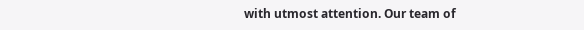with utmost attention. Our team of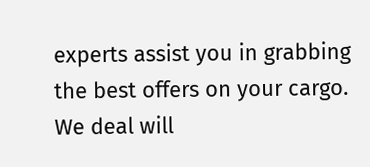experts assist you in grabbing the best offers on your cargo. We deal will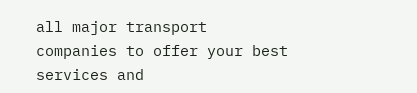all major transport companies to offer your best services and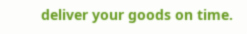deliver your goods on time.